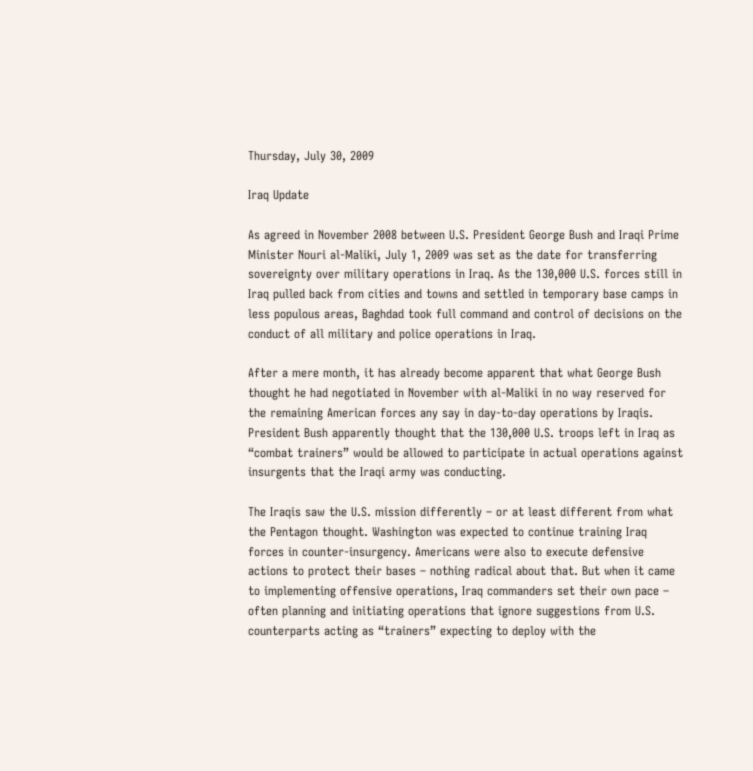Thursday, July 30, 2009

Iraq Update

As agreed in November 2008 between U.S. President George Bush and Iraqi Prime Minister Nouri al-Maliki, July 1, 2009 was set as the date for transferring sovereignty over military operations in Iraq. As the 130,000 U.S. forces still in Iraq pulled back from cities and towns and settled in temporary base camps in less populous areas, Baghdad took full command and control of decisions on the conduct of all military and police operations in Iraq.

After a mere month, it has already become apparent that what George Bush thought he had negotiated in November with al-Maliki in no way reserved for the remaining American forces any say in day-to-day operations by Iraqis. President Bush apparently thought that the 130,000 U.S. troops left in Iraq as “combat trainers” would be allowed to participate in actual operations against insurgents that the Iraqi army was conducting.

The Iraqis saw the U.S. mission differently – or at least different from what the Pentagon thought. Washington was expected to continue training Iraq forces in counter-insurgency. Americans were also to execute defensive actions to protect their bases – nothing radical about that. But when it came to implementing offensive operations, Iraq commanders set their own pace – often planning and initiating operations that ignore suggestions from U.S. counterparts acting as “trainers” expecting to deploy with the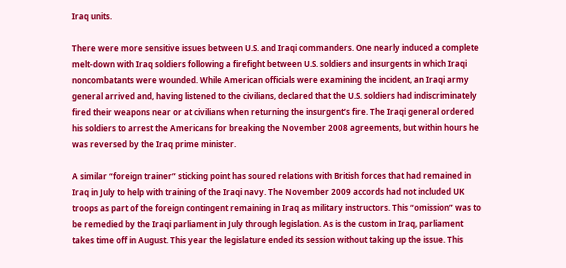Iraq units.

There were more sensitive issues between U.S. and Iraqi commanders. One nearly induced a complete melt-down with Iraq soldiers following a firefight between U.S. soldiers and insurgents in which Iraqi noncombatants were wounded. While American officials were examining the incident, an Iraqi army general arrived and, having listened to the civilians, declared that the U.S. soldiers had indiscriminately fired their weapons near or at civilians when returning the insurgent’s fire. The Iraqi general ordered his soldiers to arrest the Americans for breaking the November 2008 agreements, but within hours he was reversed by the Iraq prime minister.

A similar “foreign trainer” sticking point has soured relations with British forces that had remained in Iraq in July to help with training of the Iraqi navy. The November 2009 accords had not included UK troops as part of the foreign contingent remaining in Iraq as military instructors. This “omission” was to be remedied by the Iraqi parliament in July through legislation. As is the custom in Iraq, parliament takes time off in August. This year the legislature ended its session without taking up the issue. This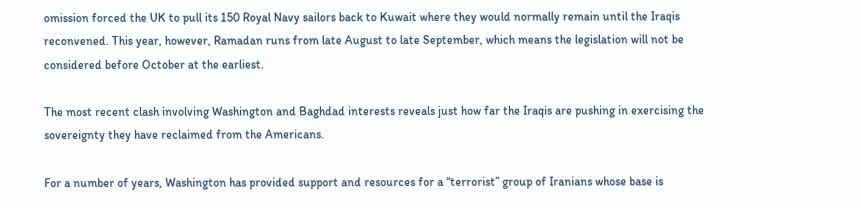omission forced the UK to pull its 150 Royal Navy sailors back to Kuwait where they would normally remain until the Iraqis reconvened. This year, however, Ramadan runs from late August to late September, which means the legislation will not be considered before October at the earliest.

The most recent clash involving Washington and Baghdad interests reveals just how far the Iraqis are pushing in exercising the sovereignty they have reclaimed from the Americans.

For a number of years, Washington has provided support and resources for a “terrorist” group of Iranians whose base is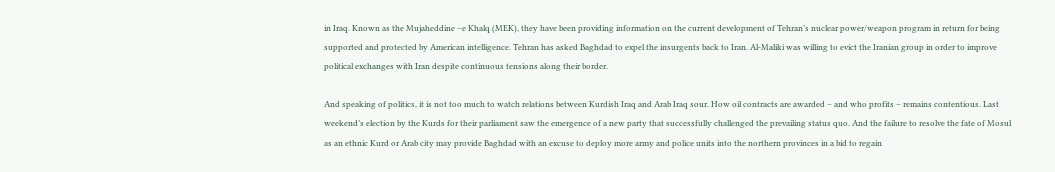in Iraq. Known as the Mujaheddine –e Khalq (MEK), they have been providing information on the current development of Tehran’s nuclear power/weapon program in return for being supported and protected by American intelligence. Tehran has asked Baghdad to expel the insurgents back to Iran. Al-Maliki was willing to evict the Iranian group in order to improve political exchanges with Iran despite continuous tensions along their border.

And speaking of politics, it is not too much to watch relations between Kurdish Iraq and Arab Iraq sour. How oil contracts are awarded – and who profits – remains contentious. Last weekend’s election by the Kurds for their parliament saw the emergence of a new party that successfully challenged the prevailing status quo. And the failure to resolve the fate of Mosul as an ethnic Kurd or Arab city may provide Baghdad with an excuse to deploy more army and police units into the northern provinces in a bid to regain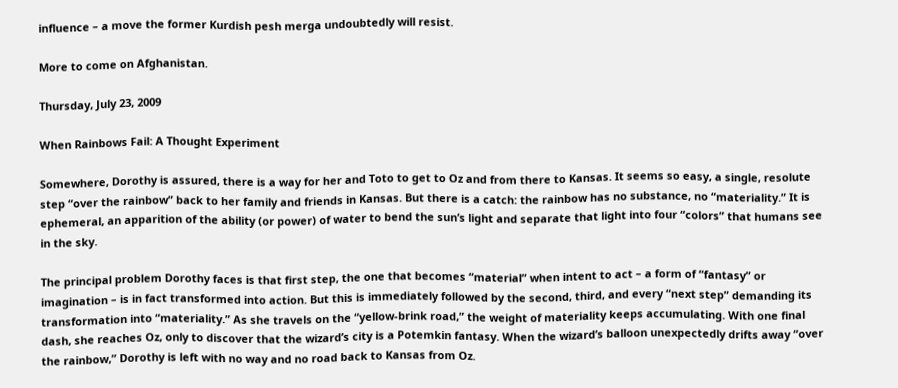influence – a move the former Kurdish pesh merga undoubtedly will resist.

More to come on Afghanistan.

Thursday, July 23, 2009

When Rainbows Fail: A Thought Experiment

Somewhere, Dorothy is assured, there is a way for her and Toto to get to Oz and from there to Kansas. It seems so easy, a single, resolute step “over the rainbow” back to her family and friends in Kansas. But there is a catch: the rainbow has no substance, no “materiality.” It is ephemeral, an apparition of the ability (or power) of water to bend the sun’s light and separate that light into four “colors” that humans see in the sky.

The principal problem Dorothy faces is that first step, the one that becomes “material” when intent to act – a form of “fantasy” or imagination – is in fact transformed into action. But this is immediately followed by the second, third, and every “next step” demanding its transformation into “materiality.” As she travels on the “yellow-brink road,” the weight of materiality keeps accumulating. With one final dash, she reaches Oz, only to discover that the wizard’s city is a Potemkin fantasy. When the wizard’s balloon unexpectedly drifts away “over the rainbow,” Dorothy is left with no way and no road back to Kansas from Oz.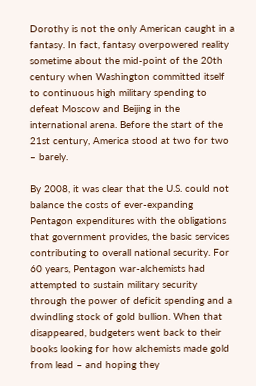Dorothy is not the only American caught in a fantasy. In fact, fantasy overpowered reality sometime about the mid-point of the 20th century when Washington committed itself to continuous high military spending to defeat Moscow and Beijing in the international arena. Before the start of the 21st century, America stood at two for two – barely.

By 2008, it was clear that the U.S. could not balance the costs of ever-expanding Pentagon expenditures with the obligations that government provides, the basic services contributing to overall national security. For 60 years, Pentagon war-alchemists had attempted to sustain military security through the power of deficit spending and a dwindling stock of gold bullion. When that disappeared, budgeters went back to their books looking for how alchemists made gold from lead – and hoping they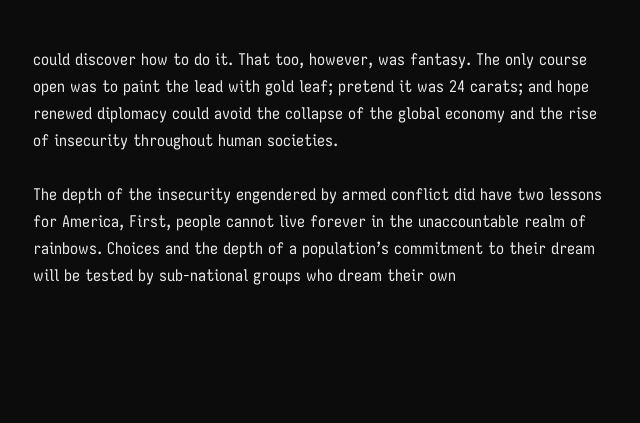could discover how to do it. That too, however, was fantasy. The only course open was to paint the lead with gold leaf; pretend it was 24 carats; and hope renewed diplomacy could avoid the collapse of the global economy and the rise of insecurity throughout human societies.

The depth of the insecurity engendered by armed conflict did have two lessons for America, First, people cannot live forever in the unaccountable realm of rainbows. Choices and the depth of a population’s commitment to their dream will be tested by sub-national groups who dream their own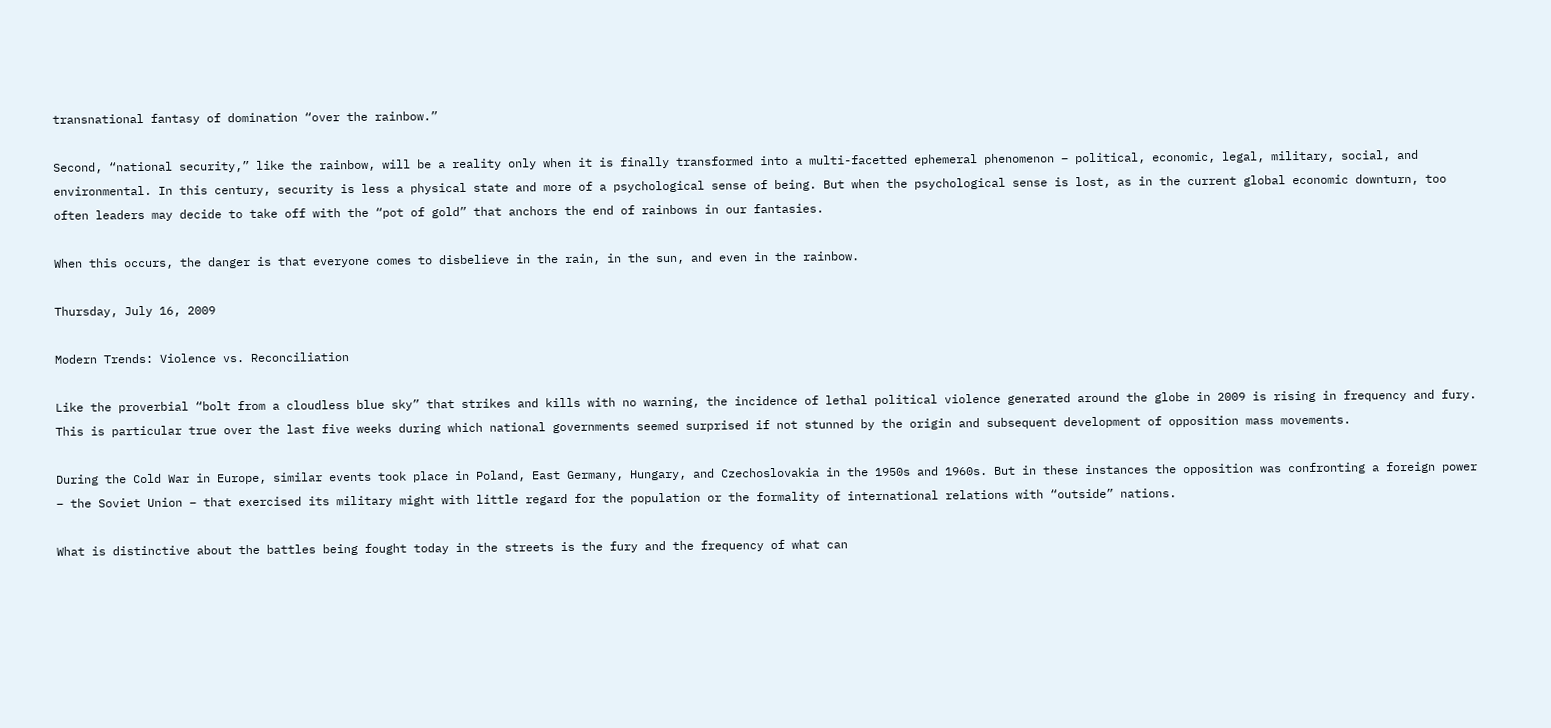transnational fantasy of domination “over the rainbow.”

Second, “national security,” like the rainbow, will be a reality only when it is finally transformed into a multi-facetted ephemeral phenomenon – political, economic, legal, military, social, and environmental. In this century, security is less a physical state and more of a psychological sense of being. But when the psychological sense is lost, as in the current global economic downturn, too often leaders may decide to take off with the “pot of gold” that anchors the end of rainbows in our fantasies.

When this occurs, the danger is that everyone comes to disbelieve in the rain, in the sun, and even in the rainbow.

Thursday, July 16, 2009

Modern Trends: Violence vs. Reconciliation

Like the proverbial “bolt from a cloudless blue sky” that strikes and kills with no warning, the incidence of lethal political violence generated around the globe in 2009 is rising in frequency and fury. This is particular true over the last five weeks during which national governments seemed surprised if not stunned by the origin and subsequent development of opposition mass movements.

During the Cold War in Europe, similar events took place in Poland, East Germany, Hungary, and Czechoslovakia in the 1950s and 1960s. But in these instances the opposition was confronting a foreign power – the Soviet Union – that exercised its military might with little regard for the population or the formality of international relations with “outside” nations.

What is distinctive about the battles being fought today in the streets is the fury and the frequency of what can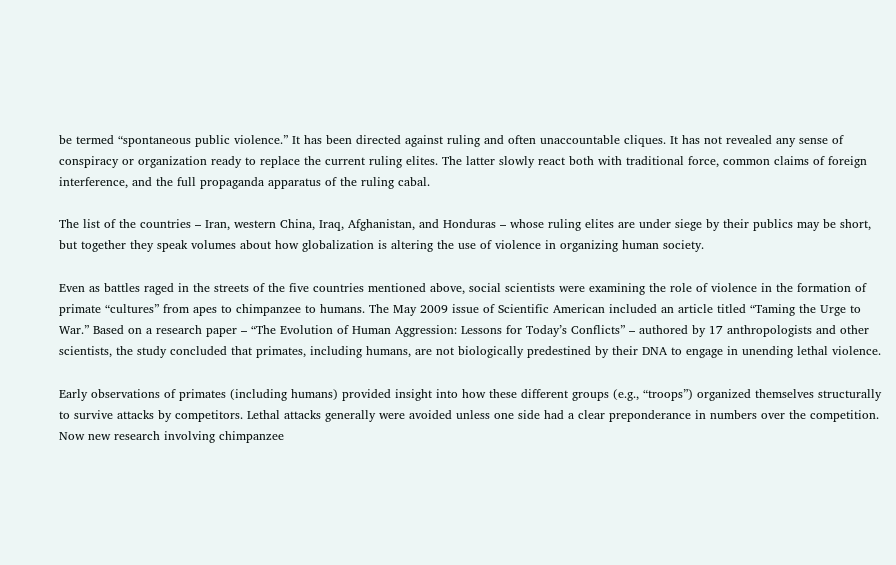be termed “spontaneous public violence.” It has been directed against ruling and often unaccountable cliques. It has not revealed any sense of conspiracy or organization ready to replace the current ruling elites. The latter slowly react both with traditional force, common claims of foreign interference, and the full propaganda apparatus of the ruling cabal.

The list of the countries – Iran, western China, Iraq, Afghanistan, and Honduras – whose ruling elites are under siege by their publics may be short, but together they speak volumes about how globalization is altering the use of violence in organizing human society.

Even as battles raged in the streets of the five countries mentioned above, social scientists were examining the role of violence in the formation of primate “cultures” from apes to chimpanzee to humans. The May 2009 issue of Scientific American included an article titled “Taming the Urge to War.” Based on a research paper – “The Evolution of Human Aggression: Lessons for Today’s Conflicts” – authored by 17 anthropologists and other scientists, the study concluded that primates, including humans, are not biologically predestined by their DNA to engage in unending lethal violence.

Early observations of primates (including humans) provided insight into how these different groups (e.g., “troops”) organized themselves structurally to survive attacks by competitors. Lethal attacks generally were avoided unless one side had a clear preponderance in numbers over the competition. Now new research involving chimpanzee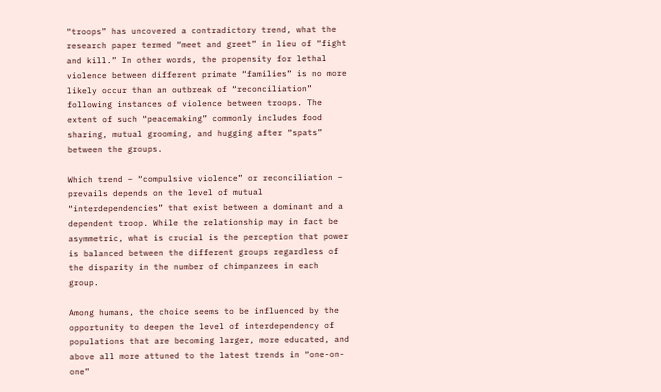“troops” has uncovered a contradictory trend, what the research paper termed “meet and greet” in lieu of “fight and kill.” In other words, the propensity for lethal violence between different primate “families” is no more likely occur than an outbreak of “reconciliation” following instances of violence between troops. The extent of such “peacemaking” commonly includes food sharing, mutual grooming, and hugging after “spats” between the groups.

Which trend – “compulsive violence” or reconciliation – prevails depends on the level of mutual “interdependencies” that exist between a dominant and a dependent troop. While the relationship may in fact be asymmetric, what is crucial is the perception that power is balanced between the different groups regardless of the disparity in the number of chimpanzees in each group.

Among humans, the choice seems to be influenced by the opportunity to deepen the level of interdependency of populations that are becoming larger, more educated, and above all more attuned to the latest trends in “one-on-one”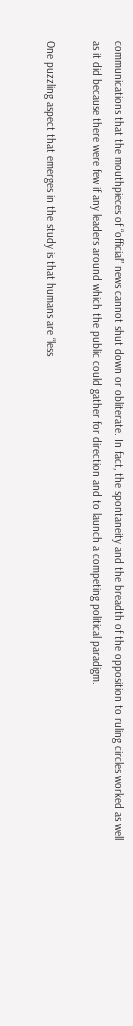communications that the mouthpieces of “official” news cannot shut down or obliterate. In fact, the spontaneity and the breadth of the opposition to ruling circles worked as well as it did because there were few if any leaders around which the public could gather for direction and to launch a competing political paradigm.

One puzzling aspect that emerges in the study is that humans are “less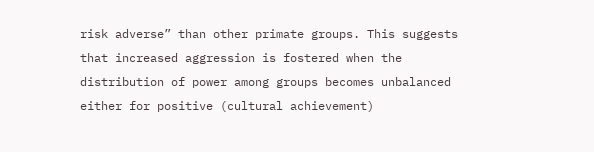risk adverse” than other primate groups. This suggests that increased aggression is fostered when the distribution of power among groups becomes unbalanced either for positive (cultural achievement)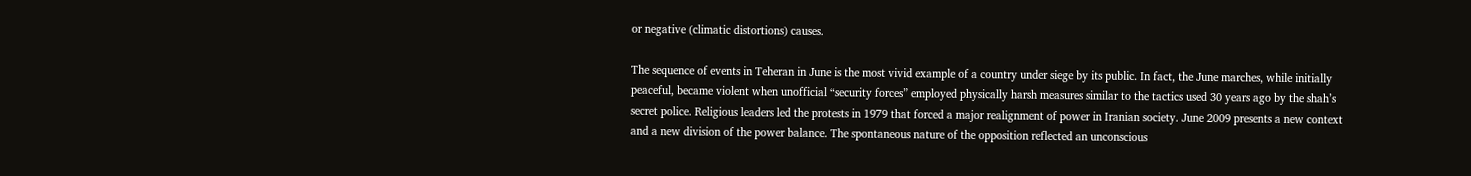or negative (climatic distortions) causes.

The sequence of events in Teheran in June is the most vivid example of a country under siege by its public. In fact, the June marches, while initially peaceful, became violent when unofficial “security forces” employed physically harsh measures similar to the tactics used 30 years ago by the shah’s secret police. Religious leaders led the protests in 1979 that forced a major realignment of power in Iranian society. June 2009 presents a new context and a new division of the power balance. The spontaneous nature of the opposition reflected an unconscious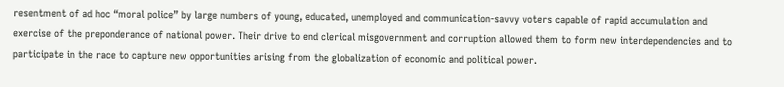resentment of ad hoc “moral police” by large numbers of young, educated, unemployed and communication-savvy voters capable of rapid accumulation and exercise of the preponderance of national power. Their drive to end clerical misgovernment and corruption allowed them to form new interdependencies and to participate in the race to capture new opportunities arising from the globalization of economic and political power.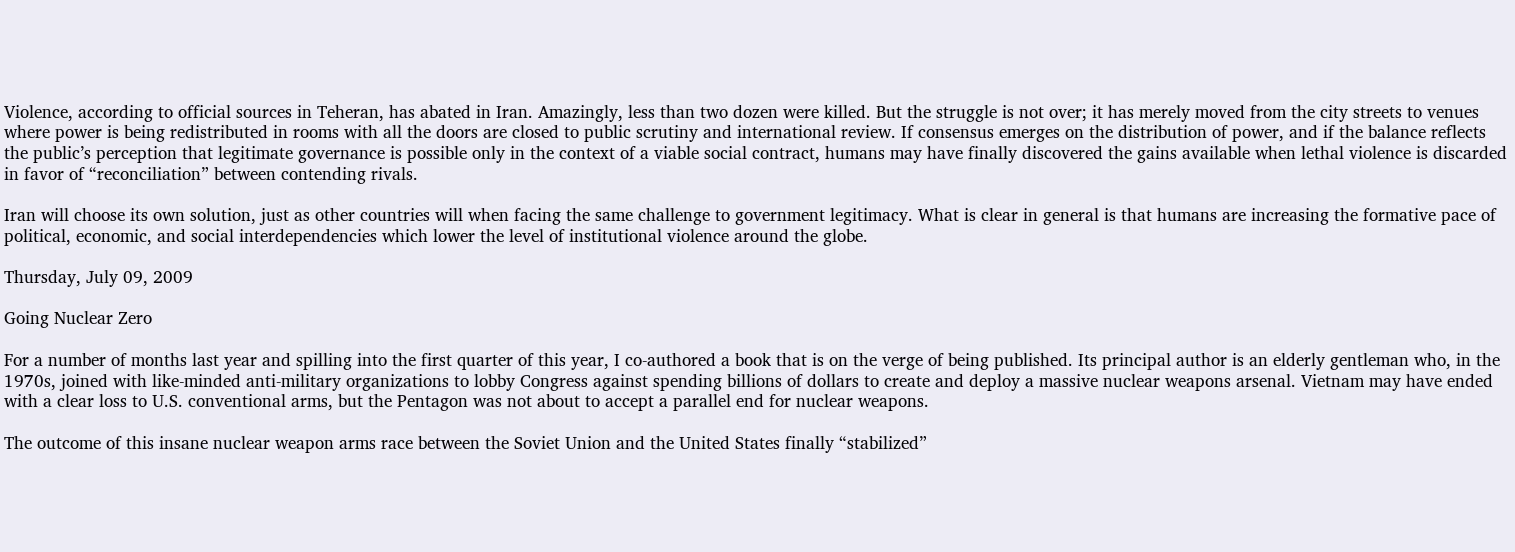Violence, according to official sources in Teheran, has abated in Iran. Amazingly, less than two dozen were killed. But the struggle is not over; it has merely moved from the city streets to venues where power is being redistributed in rooms with all the doors are closed to public scrutiny and international review. If consensus emerges on the distribution of power, and if the balance reflects the public’s perception that legitimate governance is possible only in the context of a viable social contract, humans may have finally discovered the gains available when lethal violence is discarded in favor of “reconciliation” between contending rivals.

Iran will choose its own solution, just as other countries will when facing the same challenge to government legitimacy. What is clear in general is that humans are increasing the formative pace of political, economic, and social interdependencies which lower the level of institutional violence around the globe.

Thursday, July 09, 2009

Going Nuclear Zero

For a number of months last year and spilling into the first quarter of this year, I co-authored a book that is on the verge of being published. Its principal author is an elderly gentleman who, in the 1970s, joined with like-minded anti-military organizations to lobby Congress against spending billions of dollars to create and deploy a massive nuclear weapons arsenal. Vietnam may have ended with a clear loss to U.S. conventional arms, but the Pentagon was not about to accept a parallel end for nuclear weapons.

The outcome of this insane nuclear weapon arms race between the Soviet Union and the United States finally “stabilized”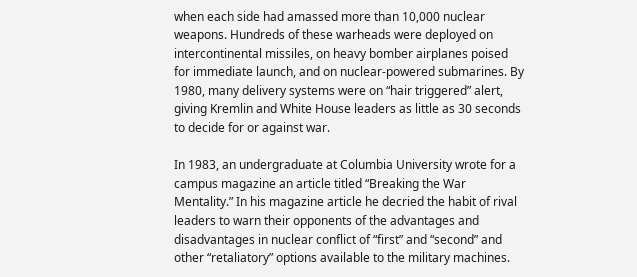when each side had amassed more than 10,000 nuclear weapons. Hundreds of these warheads were deployed on intercontinental missiles, on heavy bomber airplanes poised for immediate launch, and on nuclear-powered submarines. By 1980, many delivery systems were on “hair triggered” alert, giving Kremlin and White House leaders as little as 30 seconds to decide for or against war.

In 1983, an undergraduate at Columbia University wrote for a campus magazine an article titled “Breaking the War Mentality.” In his magazine article he decried the habit of rival leaders to warn their opponents of the advantages and disadvantages in nuclear conflict of “first” and “second” and other “retaliatory” options available to the military machines.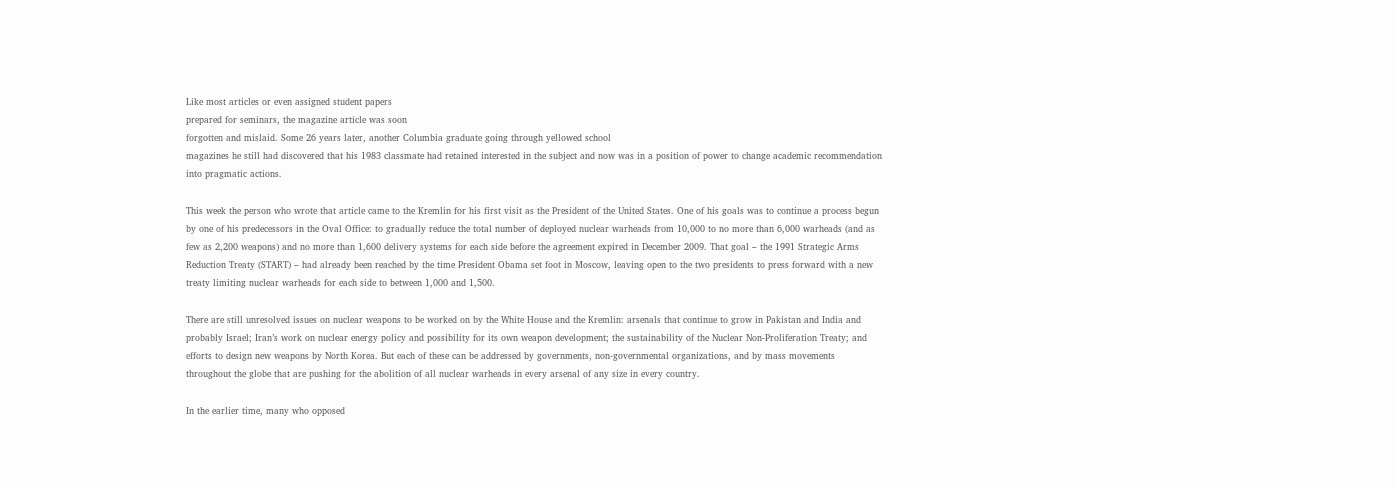Like most articles or even assigned student papers
prepared for seminars, the magazine article was soon
forgotten and mislaid. Some 26 years later, another Columbia graduate going through yellowed school
magazines he still had discovered that his 1983 classmate had retained interested in the subject and now was in a position of power to change academic recommendation into pragmatic actions.

This week the person who wrote that article came to the Kremlin for his first visit as the President of the United States. One of his goals was to continue a process begun by one of his predecessors in the Oval Office: to gradually reduce the total number of deployed nuclear warheads from 10,000 to no more than 6,000 warheads (and as few as 2,200 weapons) and no more than 1,600 delivery systems for each side before the agreement expired in December 2009. That goal – the 1991 Strategic Arms Reduction Treaty (START) – had already been reached by the time President Obama set foot in Moscow, leaving open to the two presidents to press forward with a new treaty limiting nuclear warheads for each side to between 1,000 and 1,500.

There are still unresolved issues on nuclear weapons to be worked on by the White House and the Kremlin: arsenals that continue to grow in Pakistan and India and probably Israel; Iran’s work on nuclear energy policy and possibility for its own weapon development; the sustainability of the Nuclear Non-Proliferation Treaty; and efforts to design new weapons by North Korea. But each of these can be addressed by governments, non-governmental organizations, and by mass movements throughout the globe that are pushing for the abolition of all nuclear warheads in every arsenal of any size in every country.

In the earlier time, many who opposed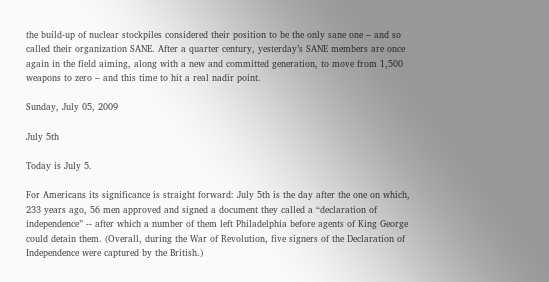the build-up of nuclear stockpiles considered their position to be the only sane one – and so called their organization SANE. After a quarter century, yesterday’s SANE members are once again in the field aiming, along with a new and committed generation, to move from 1,500 weapons to zero – and this time to hit a real nadir point.

Sunday, July 05, 2009

July 5th

Today is July 5.

For Americans its significance is straight forward: July 5th is the day after the one on which, 233 years ago, 56 men approved and signed a document they called a “declaration of independence” -- after which a number of them left Philadelphia before agents of King George could detain them. (Overall, during the War of Revolution, five signers of the Declaration of Independence were captured by the British.)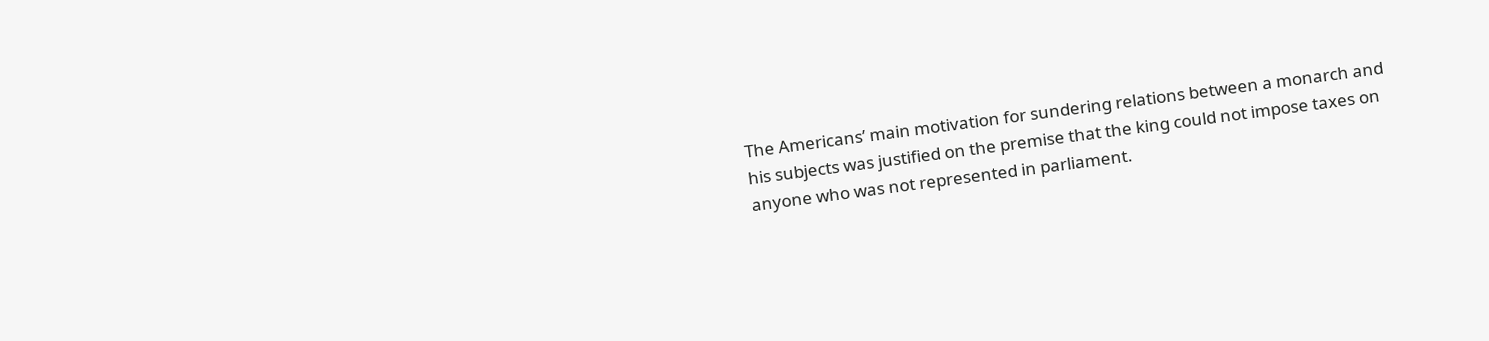The Americans’ main motivation for sundering relations between a monarch and his subjects was justified on the premise that the king could not impose taxes on anyone who was not represented in parliament.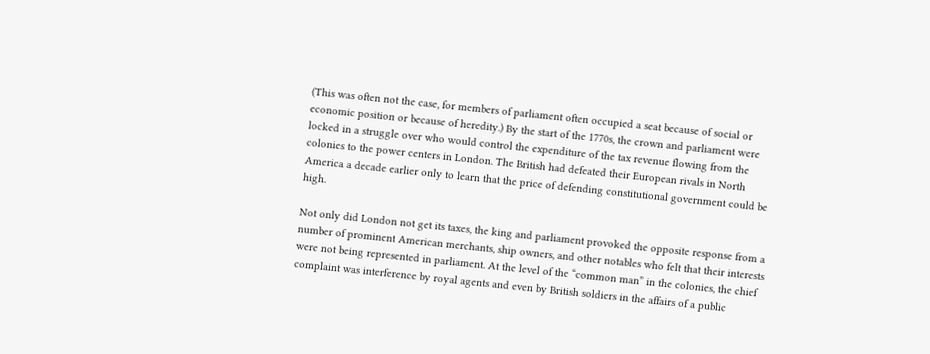(This was often not the case, for members of parliament often occupied a seat because of social or economic position or because of heredity.) By the start of the 1770s, the crown and parliament were locked in a struggle over who would control the expenditure of the tax revenue flowing from the colonies to the power centers in London. The British had defeated their European rivals in North America a decade earlier only to learn that the price of defending constitutional government could be high.

Not only did London not get its taxes, the king and parliament provoked the opposite response from a number of prominent American merchants, ship owners, and other notables who felt that their interests were not being represented in parliament. At the level of the “common man” in the colonies, the chief complaint was interference by royal agents and even by British soldiers in the affairs of a public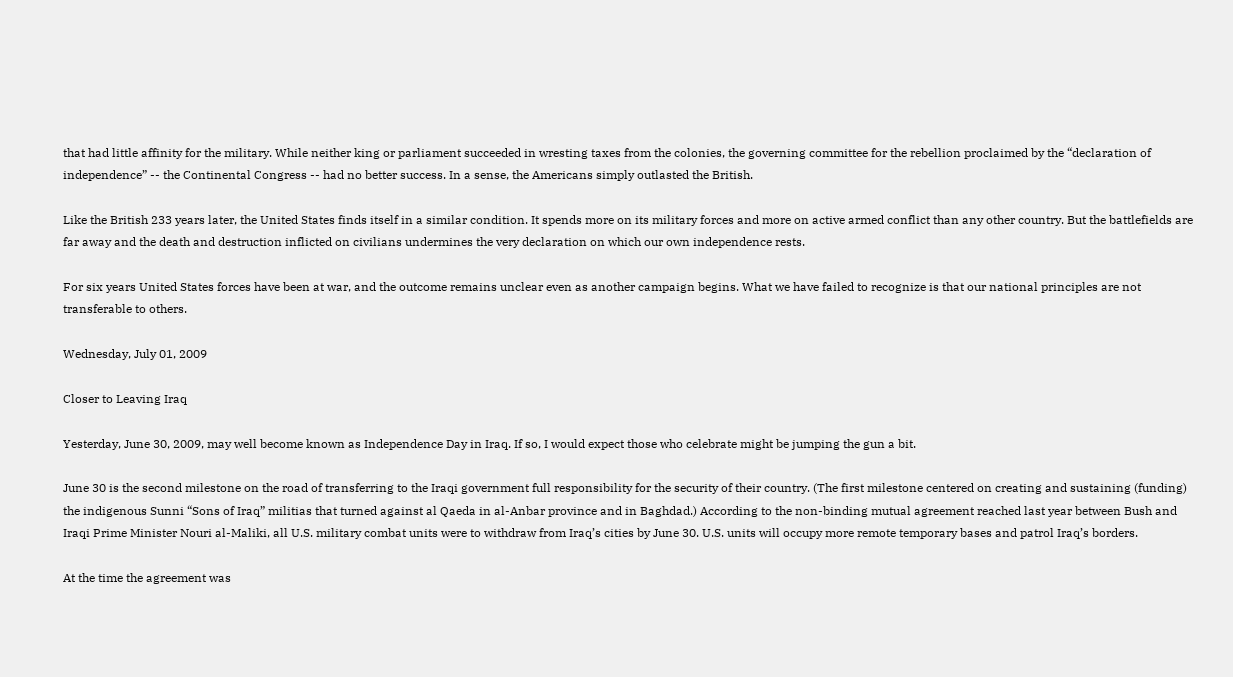that had little affinity for the military. While neither king or parliament succeeded in wresting taxes from the colonies, the governing committee for the rebellion proclaimed by the “declaration of independence” -- the Continental Congress -- had no better success. In a sense, the Americans simply outlasted the British.

Like the British 233 years later, the United States finds itself in a similar condition. It spends more on its military forces and more on active armed conflict than any other country. But the battlefields are far away and the death and destruction inflicted on civilians undermines the very declaration on which our own independence rests.

For six years United States forces have been at war, and the outcome remains unclear even as another campaign begins. What we have failed to recognize is that our national principles are not transferable to others.

Wednesday, July 01, 2009

Closer to Leaving Iraq

Yesterday, June 30, 2009, may well become known as Independence Day in Iraq. If so, I would expect those who celebrate might be jumping the gun a bit.

June 30 is the second milestone on the road of transferring to the Iraqi government full responsibility for the security of their country. (The first milestone centered on creating and sustaining (funding) the indigenous Sunni “Sons of Iraq” militias that turned against al Qaeda in al-Anbar province and in Baghdad.) According to the non-binding mutual agreement reached last year between Bush and Iraqi Prime Minister Nouri al-Maliki, all U.S. military combat units were to withdraw from Iraq’s cities by June 30. U.S. units will occupy more remote temporary bases and patrol Iraq’s borders.

At the time the agreement was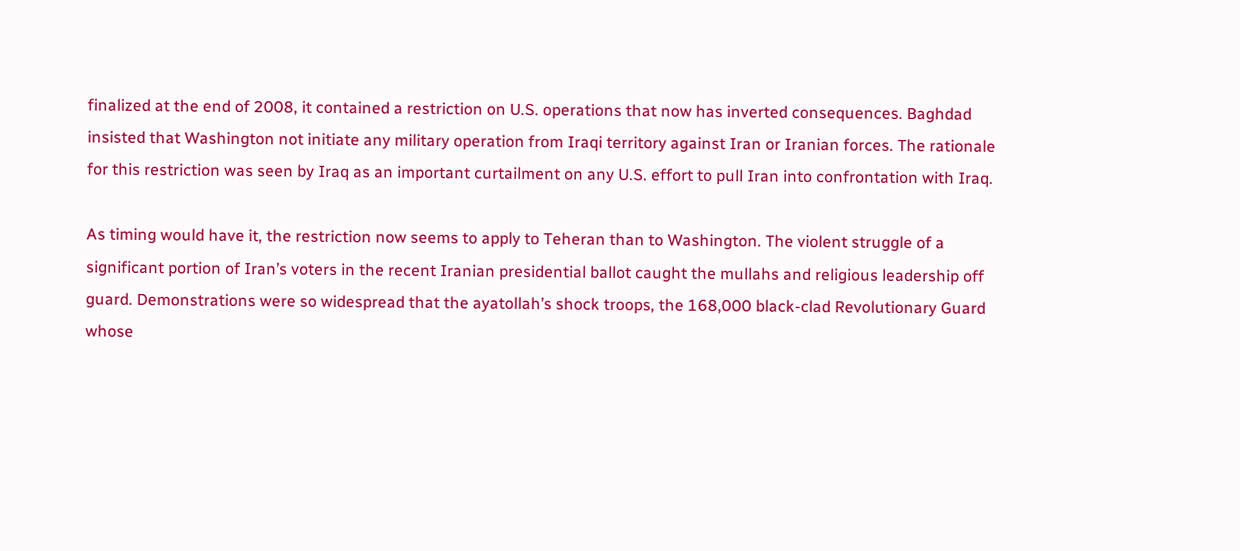finalized at the end of 2008, it contained a restriction on U.S. operations that now has inverted consequences. Baghdad insisted that Washington not initiate any military operation from Iraqi territory against Iran or Iranian forces. The rationale for this restriction was seen by Iraq as an important curtailment on any U.S. effort to pull Iran into confrontation with Iraq.

As timing would have it, the restriction now seems to apply to Teheran than to Washington. The violent struggle of a significant portion of Iran’s voters in the recent Iranian presidential ballot caught the mullahs and religious leadership off guard. Demonstrations were so widespread that the ayatollah’s shock troops, the 168,000 black-clad Revolutionary Guard whose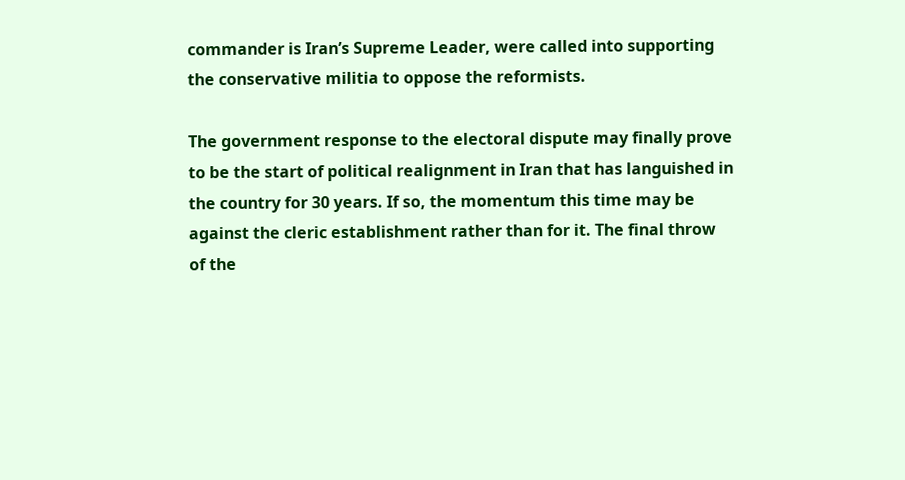commander is Iran’s Supreme Leader, were called into supporting the conservative militia to oppose the reformists.

The government response to the electoral dispute may finally prove to be the start of political realignment in Iran that has languished in the country for 30 years. If so, the momentum this time may be against the cleric establishment rather than for it. The final throw of the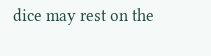dice may rest on the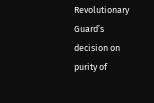Revolutionary Guard’s decision on purity of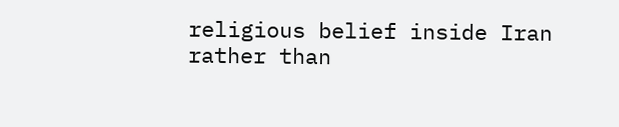religious belief inside Iran rather than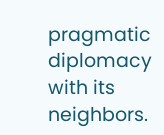pragmatic diplomacy with its neighbors.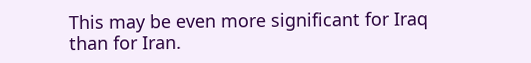This may be even more significant for Iraq than for Iran.